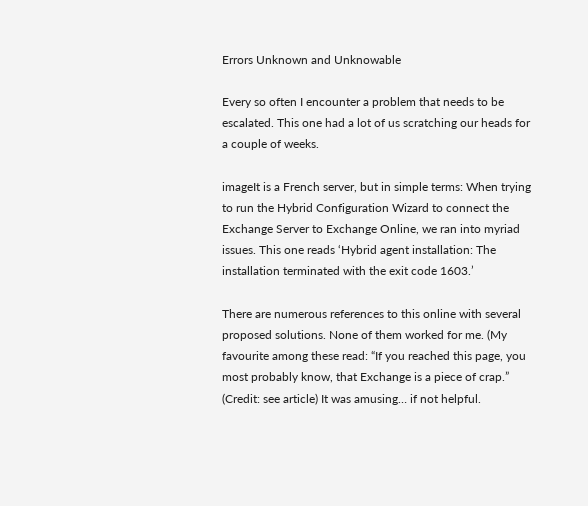Errors Unknown and Unknowable

Every so often I encounter a problem that needs to be escalated. This one had a lot of us scratching our heads for a couple of weeks.

imageIt is a French server, but in simple terms: When trying to run the Hybrid Configuration Wizard to connect the Exchange Server to Exchange Online, we ran into myriad issues. This one reads ‘Hybrid agent installation: The installation terminated with the exit code 1603.’

There are numerous references to this online with several proposed solutions. None of them worked for me. (My favourite among these read: “If you reached this page, you most probably know, that Exchange is a piece of crap.” (Credit: see article) It was amusing… if not helpful.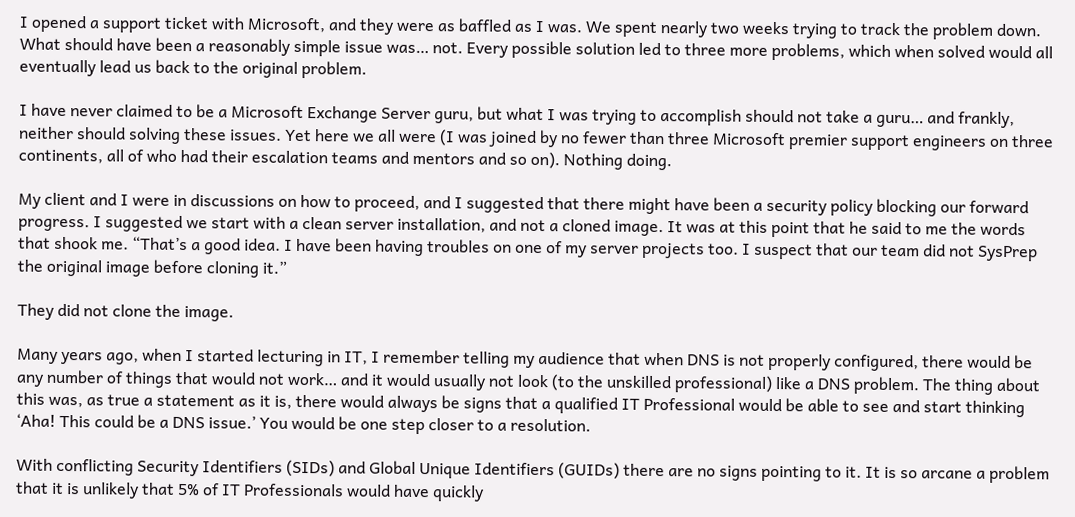I opened a support ticket with Microsoft, and they were as baffled as I was. We spent nearly two weeks trying to track the problem down. What should have been a reasonably simple issue was… not. Every possible solution led to three more problems, which when solved would all eventually lead us back to the original problem.

I have never claimed to be a Microsoft Exchange Server guru, but what I was trying to accomplish should not take a guru… and frankly, neither should solving these issues. Yet here we all were (I was joined by no fewer than three Microsoft premier support engineers on three continents, all of who had their escalation teams and mentors and so on). Nothing doing.

My client and I were in discussions on how to proceed, and I suggested that there might have been a security policy blocking our forward progress. I suggested we start with a clean server installation, and not a cloned image. It was at this point that he said to me the words that shook me. “That’s a good idea. I have been having troubles on one of my server projects too. I suspect that our team did not SysPrep the original image before cloning it.”

They did not clone the image.

Many years ago, when I started lecturing in IT, I remember telling my audience that when DNS is not properly configured, there would be any number of things that would not work… and it would usually not look (to the unskilled professional) like a DNS problem. The thing about this was, as true a statement as it is, there would always be signs that a qualified IT Professional would be able to see and start thinking ‘Aha! This could be a DNS issue.’ You would be one step closer to a resolution.

With conflicting Security Identifiers (SIDs) and Global Unique Identifiers (GUIDs) there are no signs pointing to it. It is so arcane a problem that it is unlikely that 5% of IT Professionals would have quickly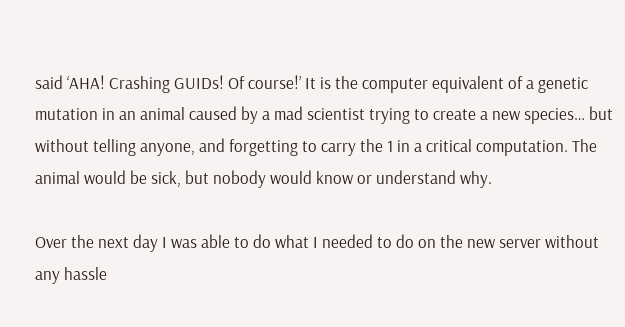said ‘AHA! Crashing GUIDs! Of course!’ It is the computer equivalent of a genetic mutation in an animal caused by a mad scientist trying to create a new species… but without telling anyone, and forgetting to carry the 1 in a critical computation. The animal would be sick, but nobody would know or understand why.

Over the next day I was able to do what I needed to do on the new server without any hassle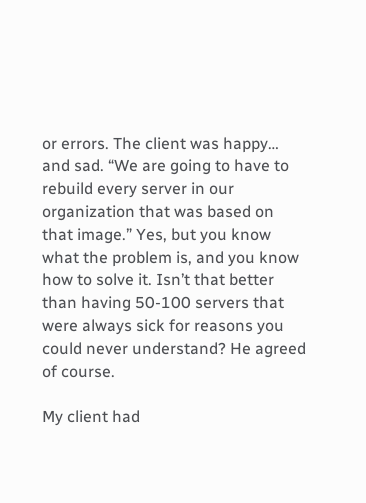or errors. The client was happy… and sad. “We are going to have to rebuild every server in our organization that was based on that image.” Yes, but you know what the problem is, and you know how to solve it. Isn’t that better than having 50-100 servers that were always sick for reasons you could never understand? He agreed of course.

My client had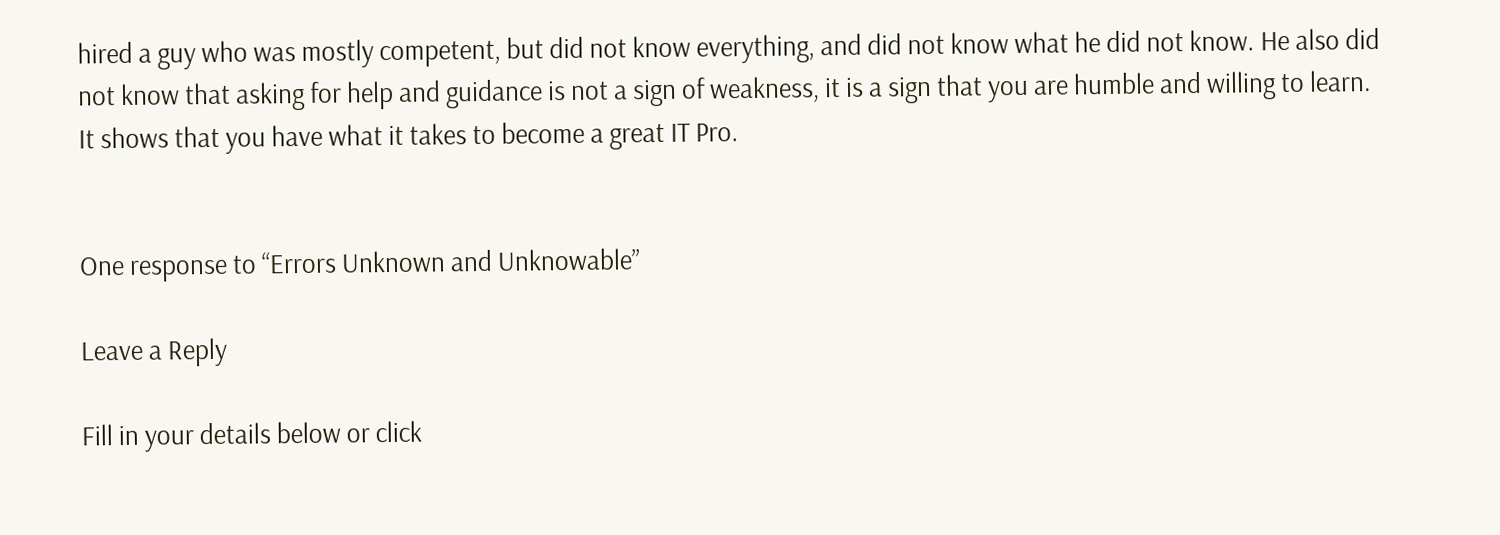hired a guy who was mostly competent, but did not know everything, and did not know what he did not know. He also did not know that asking for help and guidance is not a sign of weakness, it is a sign that you are humble and willing to learn. It shows that you have what it takes to become a great IT Pro.


One response to “Errors Unknown and Unknowable”

Leave a Reply

Fill in your details below or click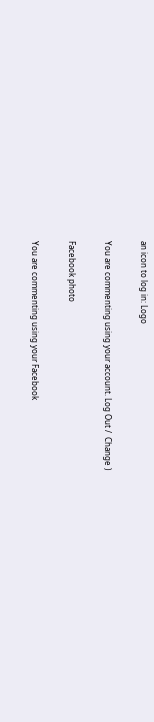an icon to log in: Logo

You are commenting using your account. Log Out /  Change )

Facebook photo

You are commenting using your Facebook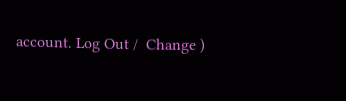account. Log Out /  Change )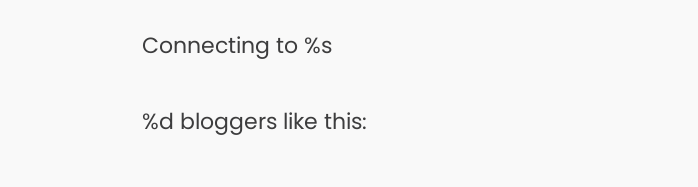Connecting to %s

%d bloggers like this: